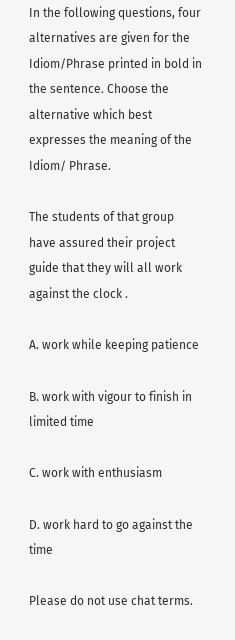In the following questions, four alternatives are given for the Idiom/Phrase printed in bold in the sentence. Choose the alternative which best expresses the meaning of the Idiom/ Phrase.

The students of that group have assured their project guide that they will all work against the clock .

A. work while keeping patience

B. work with vigour to finish in limited time

C. work with enthusiasm

D. work hard to go against the time

Please do not use chat terms.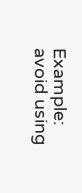Example: avoid using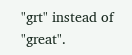"grt" instead of "great".